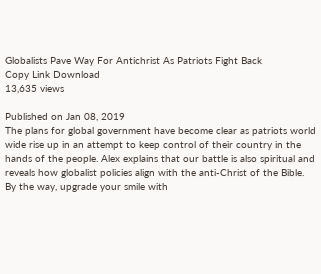Globalists Pave Way For Antichrist As Patriots Fight Back
Copy Link Download
13‚635 views

Published on Jan 08, 2019
The plans for global government have become clear as patriots world wide rise up in an attempt to keep control of their country in the hands of the people. Alex explains that our battle is also spiritual and reveals how globalist policies align with the anti-Christ of the Bible.
By the way, upgrade your smile with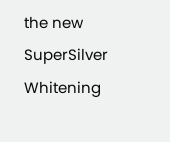the new SuperSilver Whitening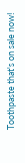Toothpaste that's on sale now!